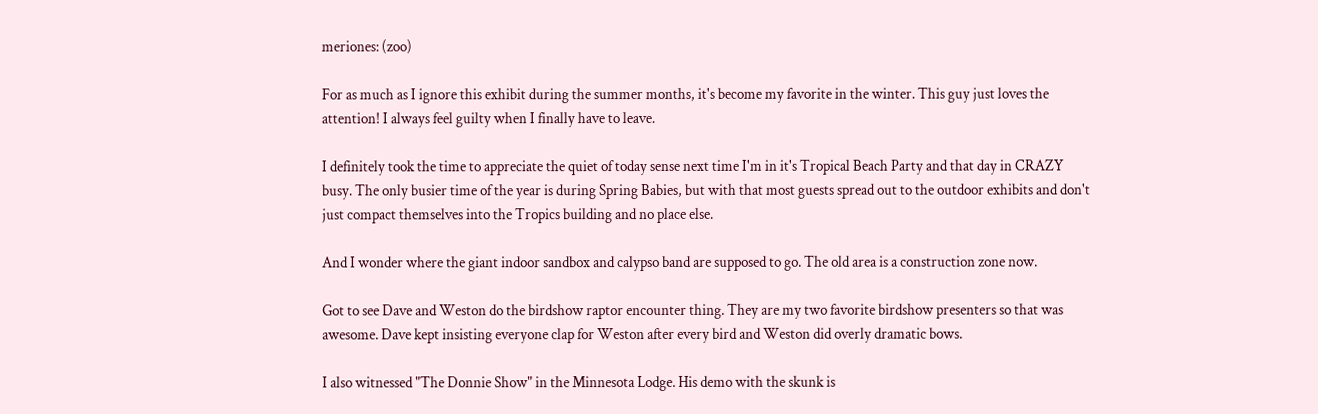meriones: (zoo)

For as much as I ignore this exhibit during the summer months, it's become my favorite in the winter. This guy just loves the attention! I always feel guilty when I finally have to leave.

I definitely took the time to appreciate the quiet of today sense next time I'm in it's Tropical Beach Party and that day in CRAZY busy. The only busier time of the year is during Spring Babies, but with that most guests spread out to the outdoor exhibits and don't just compact themselves into the Tropics building and no place else.

And I wonder where the giant indoor sandbox and calypso band are supposed to go. The old area is a construction zone now.

Got to see Dave and Weston do the birdshow raptor encounter thing. They are my two favorite birdshow presenters so that was awesome. Dave kept insisting everyone clap for Weston after every bird and Weston did overly dramatic bows.

I also witnessed "The Donnie Show" in the Minnesota Lodge. His demo with the skunk is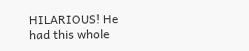HILARIOUS! He had this whole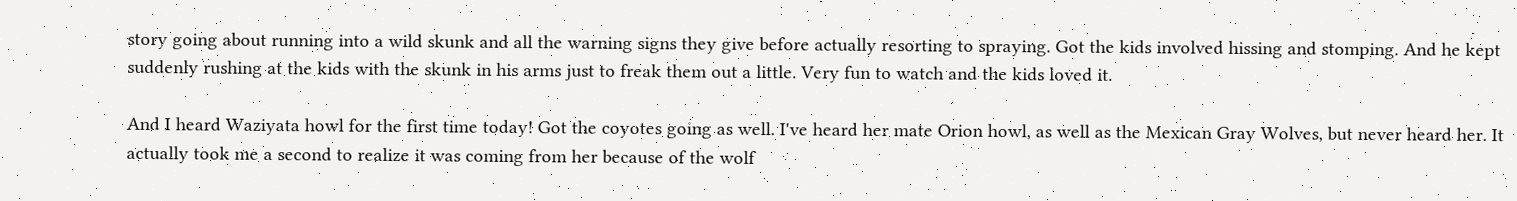story going about running into a wild skunk and all the warning signs they give before actually resorting to spraying. Got the kids involved hissing and stomping. And he kept suddenly rushing at the kids with the skunk in his arms just to freak them out a little. Very fun to watch and the kids loved it.

And I heard Waziyata howl for the first time today! Got the coyotes going as well. I've heard her mate Orion howl, as well as the Mexican Gray Wolves, but never heard her. It actually took me a second to realize it was coming from her because of the wolf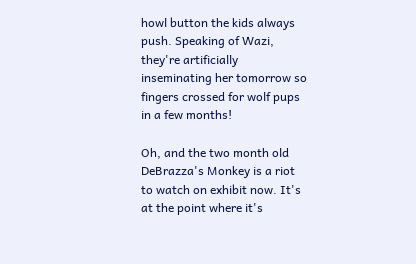howl button the kids always push. Speaking of Wazi, they're artificially inseminating her tomorrow so fingers crossed for wolf pups in a few months!

Oh, and the two month old DeBrazza's Monkey is a riot to watch on exhibit now. It's at the point where it's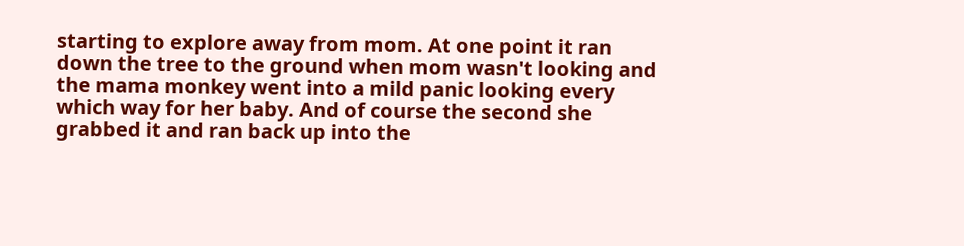starting to explore away from mom. At one point it ran down the tree to the ground when mom wasn't looking and the mama monkey went into a mild panic looking every which way for her baby. And of course the second she grabbed it and ran back up into the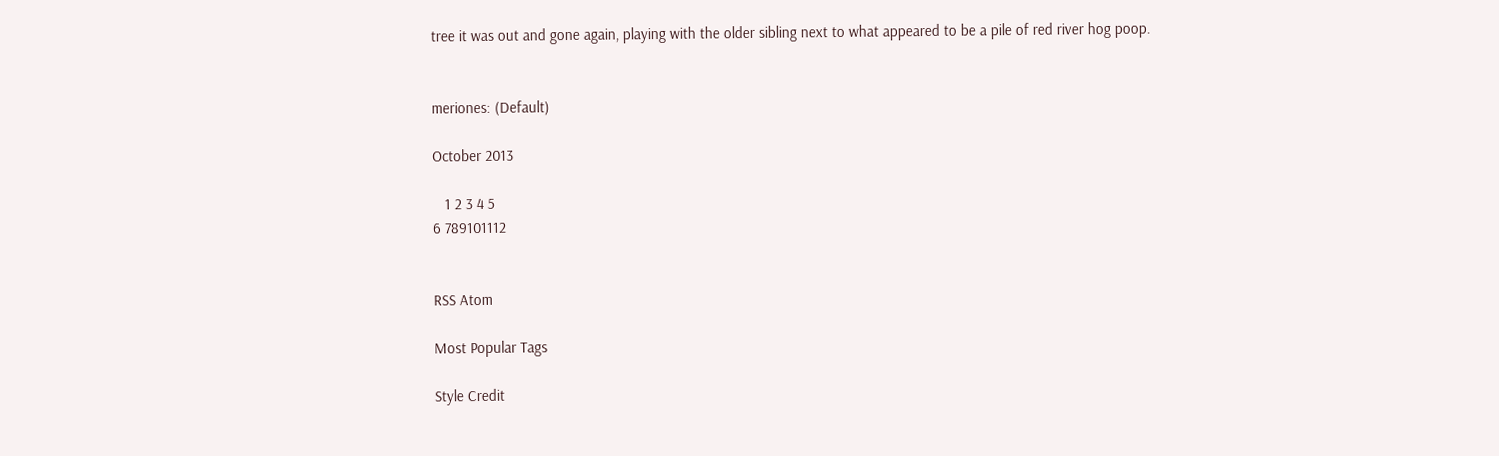tree it was out and gone again, playing with the older sibling next to what appeared to be a pile of red river hog poop.


meriones: (Default)

October 2013

   1 2 3 4 5
6 789101112


RSS Atom

Most Popular Tags

Style Credit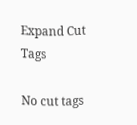Expand Cut Tags

No cut tags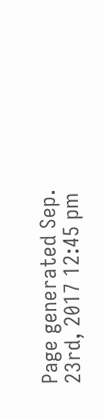Page generated Sep. 23rd, 2017 12:45 pm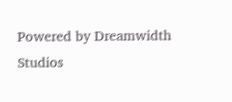Powered by Dreamwidth Studios